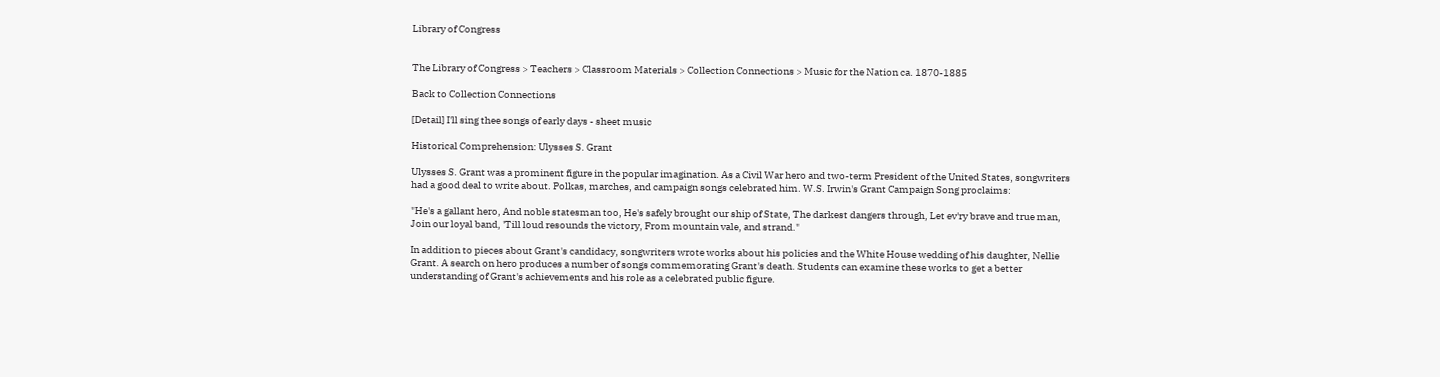Library of Congress


The Library of Congress > Teachers > Classroom Materials > Collection Connections > Music for the Nation ca. 1870-1885

Back to Collection Connections

[Detail] I'll sing thee songs of early days - sheet music

Historical Comprehension: Ulysses S. Grant

Ulysses S. Grant was a prominent figure in the popular imagination. As a Civil War hero and two-term President of the United States, songwriters had a good deal to write about. Polkas, marches, and campaign songs celebrated him. W.S. Irwin's Grant Campaign Song proclaims:

"He's a gallant hero, And noble statesman too, He's safely brought our ship of State, The darkest dangers through, Let ev'ry brave and true man, Join our loyal band, 'Till loud resounds the victory, From mountain vale, and strand."

In addition to pieces about Grant's candidacy, songwriters wrote works about his policies and the White House wedding of his daughter, Nellie Grant. A search on hero produces a number of songs commemorating Grant's death. Students can examine these works to get a better understanding of Grant's achievements and his role as a celebrated public figure.